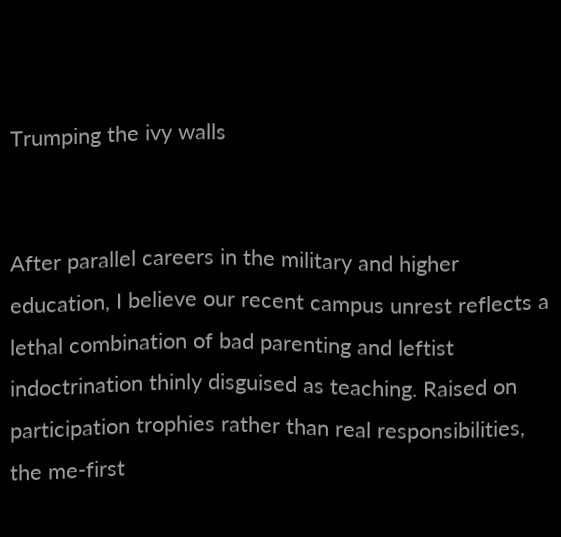Trumping the ivy walls


After parallel careers in the military and higher education, I believe our recent campus unrest reflects a lethal combination of bad parenting and leftist indoctrination thinly disguised as teaching. Raised on participation trophies rather than real responsibilities, the me-first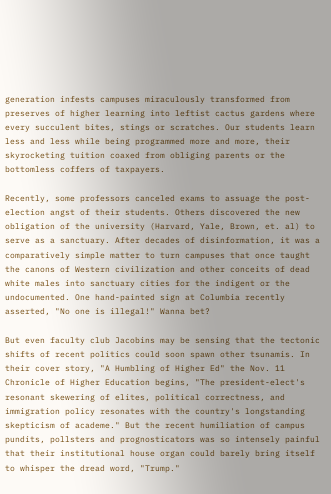generation infests campuses miraculously transformed from preserves of higher learning into leftist cactus gardens where every succulent bites, stings or scratches. Our students learn less and less while being programmed more and more, their skyrocketing tuition coaxed from obliging parents or the bottomless coffers of taxpayers.

Recently, some professors canceled exams to assuage the post-election angst of their students. Others discovered the new obligation of the university (Harvard, Yale, Brown, et. al) to serve as a sanctuary. After decades of disinformation, it was a comparatively simple matter to turn campuses that once taught the canons of Western civilization and other conceits of dead white males into sanctuary cities for the indigent or the undocumented. One hand-painted sign at Columbia recently asserted, "No one is illegal!" Wanna bet?

But even faculty club Jacobins may be sensing that the tectonic shifts of recent politics could soon spawn other tsunamis. In their cover story, "A Humbling of Higher Ed" the Nov. 11 Chronicle of Higher Education begins, "The president-elect's resonant skewering of elites, political correctness, and immigration policy resonates with the country's longstanding skepticism of academe." But the recent humiliation of campus pundits, pollsters and prognosticators was so intensely painful that their institutional house organ could barely bring itself to whisper the dread word, "Trump."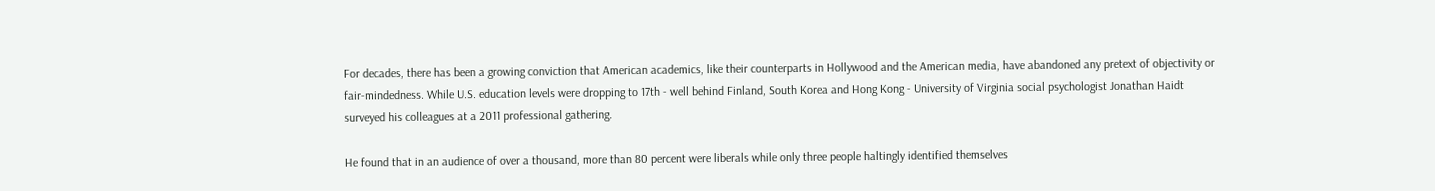For decades, there has been a growing conviction that American academics, like their counterparts in Hollywood and the American media, have abandoned any pretext of objectivity or fair-mindedness. While U.S. education levels were dropping to 17th - well behind Finland, South Korea and Hong Kong - University of Virginia social psychologist Jonathan Haidt surveyed his colleagues at a 2011 professional gathering.

He found that in an audience of over a thousand, more than 80 percent were liberals while only three people haltingly identified themselves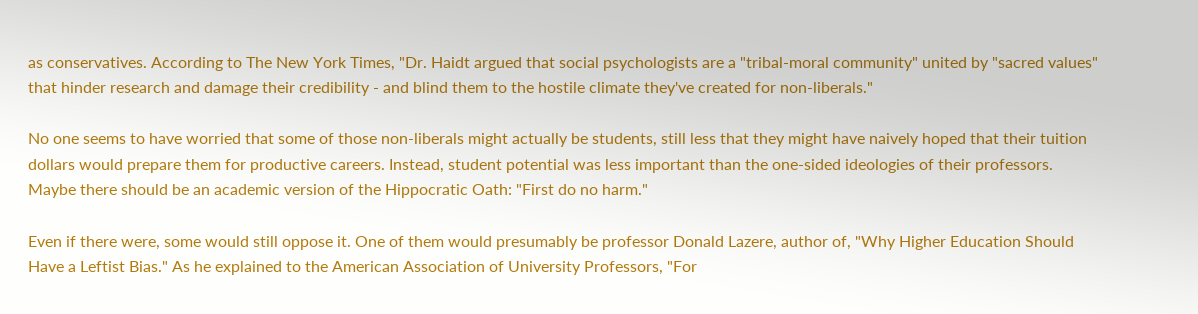as conservatives. According to The New York Times, "Dr. Haidt argued that social psychologists are a "tribal-moral community" united by "sacred values" that hinder research and damage their credibility - and blind them to the hostile climate they've created for non-liberals."

No one seems to have worried that some of those non-liberals might actually be students, still less that they might have naively hoped that their tuition dollars would prepare them for productive careers. Instead, student potential was less important than the one-sided ideologies of their professors. Maybe there should be an academic version of the Hippocratic Oath: "First do no harm."

Even if there were, some would still oppose it. One of them would presumably be professor Donald Lazere, author of, "Why Higher Education Should Have a Leftist Bias." As he explained to the American Association of University Professors, "For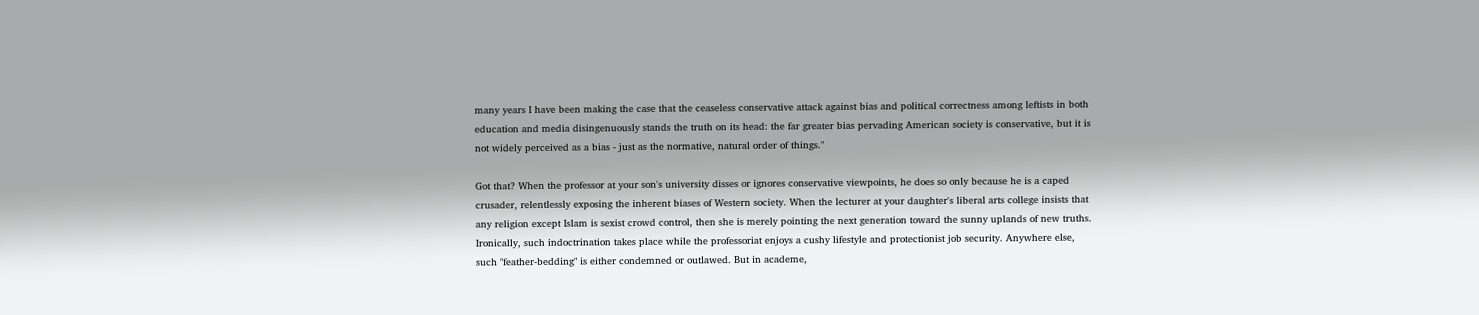many years I have been making the case that the ceaseless conservative attack against bias and political correctness among leftists in both education and media disingenuously stands the truth on its head: the far greater bias pervading American society is conservative, but it is not widely perceived as a bias - just as the normative, natural order of things."

Got that? When the professor at your son's university disses or ignores conservative viewpoints, he does so only because he is a caped crusader, relentlessly exposing the inherent biases of Western society. When the lecturer at your daughter's liberal arts college insists that any religion except Islam is sexist crowd control, then she is merely pointing the next generation toward the sunny uplands of new truths. Ironically, such indoctrination takes place while the professoriat enjoys a cushy lifestyle and protectionist job security. Anywhere else, such "feather-bedding" is either condemned or outlawed. But in academe,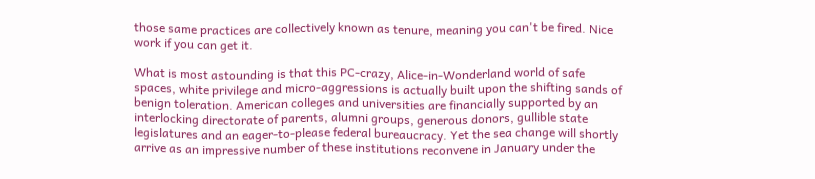those same practices are collectively known as tenure, meaning you can't be fired. Nice work if you can get it.

What is most astounding is that this PC-crazy, Alice-in-Wonderland world of safe spaces, white privilege and micro-aggressions is actually built upon the shifting sands of benign toleration. American colleges and universities are financially supported by an interlocking directorate of parents, alumni groups, generous donors, gullible state legislatures and an eager-to-please federal bureaucracy. Yet the sea change will shortly arrive as an impressive number of these institutions reconvene in January under the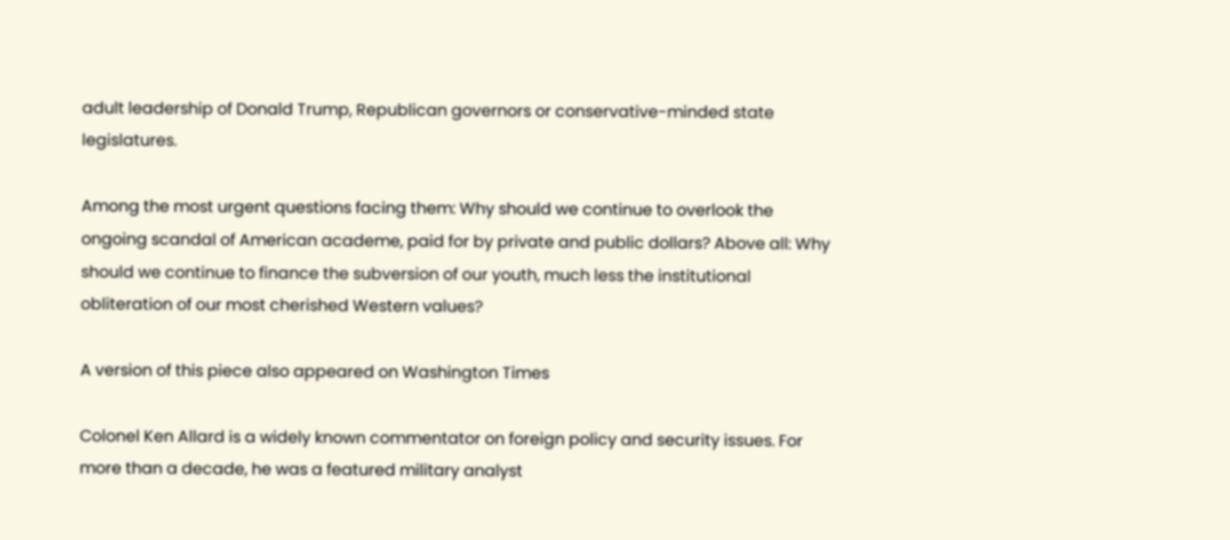adult leadership of Donald Trump, Republican governors or conservative-minded state legislatures.

Among the most urgent questions facing them: Why should we continue to overlook the ongoing scandal of American academe, paid for by private and public dollars? Above all: Why should we continue to finance the subversion of our youth, much less the institutional obliteration of our most cherished Western values?

A version of this piece also appeared on Washington Times

Colonel Ken Allard is a widely known commentator on foreign policy and security issues. For more than a decade, he was a featured military analyst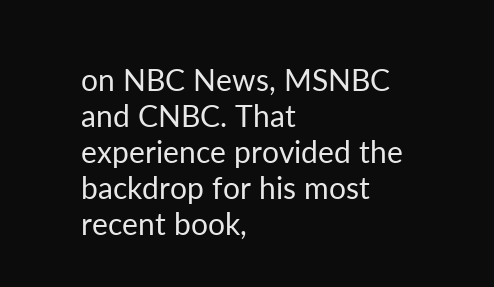on NBC News, MSNBC and CNBC. That experience provided the backdrop for his most recent book,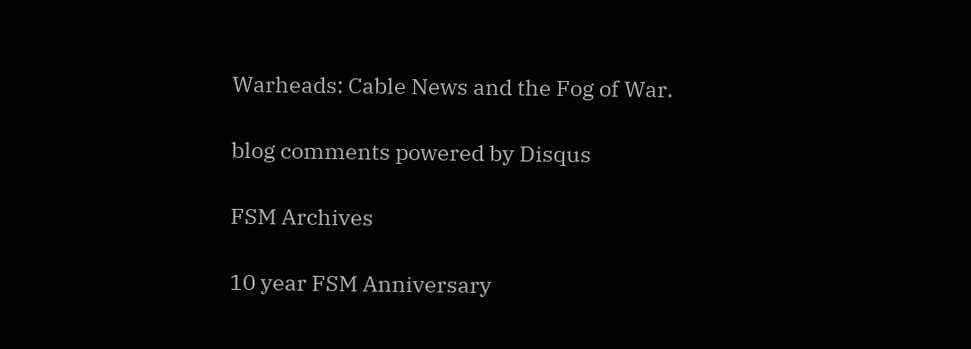Warheads: Cable News and the Fog of War.

blog comments powered by Disqus

FSM Archives

10 year FSM Anniversary